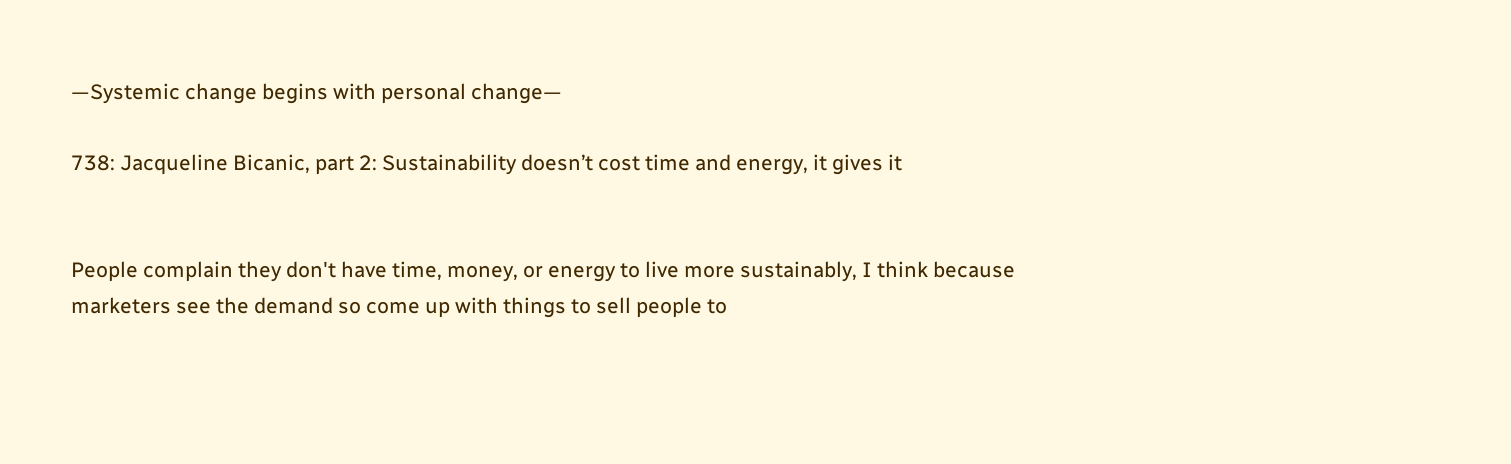—Systemic change begins with personal change—

738: Jacqueline Bicanic, part 2: Sustainability doesn’t cost time and energy, it gives it


People complain they don't have time, money, or energy to live more sustainably, I think because marketers see the demand so come up with things to sell people to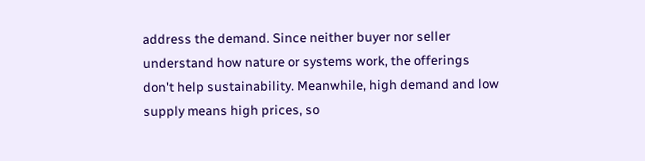address the demand. Since neither buyer nor seller understand how nature or systems work, the offerings don't help sustainability. Meanwhile, high demand and low supply means high prices, so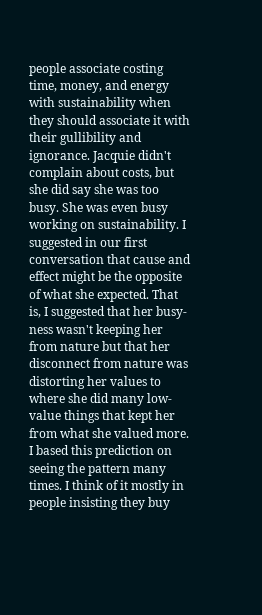people associate costing time, money, and energy with sustainability when they should associate it with their gullibility and ignorance. Jacquie didn't complain about costs, but she did say she was too busy. She was even busy working on sustainability. I suggested in our first conversation that cause and effect might be the opposite of what she expected. That is, I suggested that her busy-ness wasn't keeping her from nature but that her disconnect from nature was distorting her values to where she did many low-value things that kept her from what she valued more. I based this prediction on seeing the pattern many times. I think of it mostly in people insisting they buy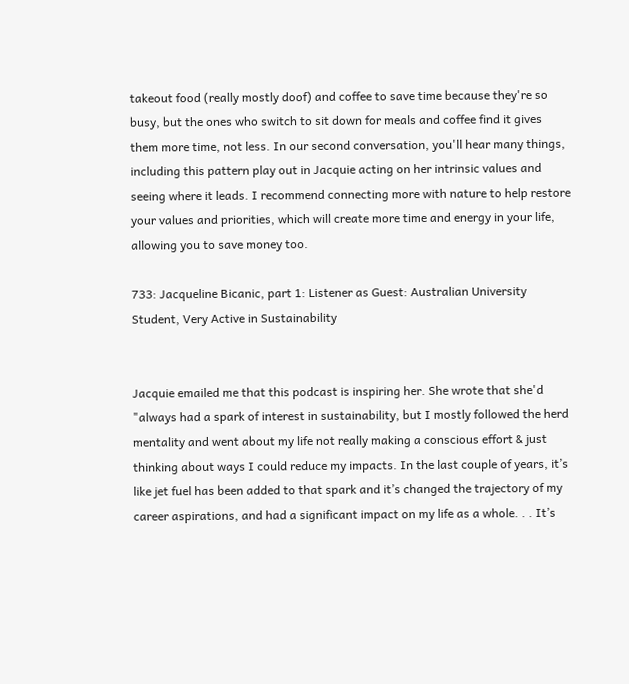takeout food (really mostly doof) and coffee to save time because they're so busy, but the ones who switch to sit down for meals and coffee find it gives them more time, not less. In our second conversation, you'll hear many things, including this pattern play out in Jacquie acting on her intrinsic values and seeing where it leads. I recommend connecting more with nature to help restore your values and priorities, which will create more time and energy in your life, allowing you to save money too.

733: Jacqueline Bicanic, part 1: Listener as Guest: Australian University Student, Very Active in Sustainability


Jacquie emailed me that this podcast is inspiring her. She wrote that she'd "always had a spark of interest in sustainability, but I mostly followed the herd mentality and went about my life not really making a conscious effort & just thinking about ways I could reduce my impacts. In the last couple of years, it’s like jet fuel has been added to that spark and it’s changed the trajectory of my career aspirations, and had a significant impact on my life as a whole. . . It’s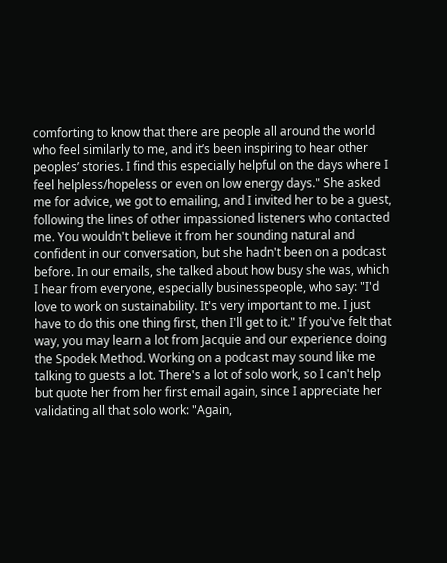comforting to know that there are people all around the world who feel similarly to me, and it’s been inspiring to hear other peoples’ stories. I find this especially helpful on the days where I feel helpless/hopeless or even on low energy days." She asked me for advice, we got to emailing, and I invited her to be a guest, following the lines of other impassioned listeners who contacted me. You wouldn't believe it from her sounding natural and confident in our conversation, but she hadn't been on a podcast before. In our emails, she talked about how busy she was, which I hear from everyone, especially businesspeople, who say: "I'd love to work on sustainability. It's very important to me. I just have to do this one thing first, then I'll get to it." If you've felt that way, you may learn a lot from Jacquie and our experience doing the Spodek Method. Working on a podcast may sound like me talking to guests a lot. There's a lot of solo work, so I can't help but quote her from her first email again, since I appreciate her validating all that solo work: "Again,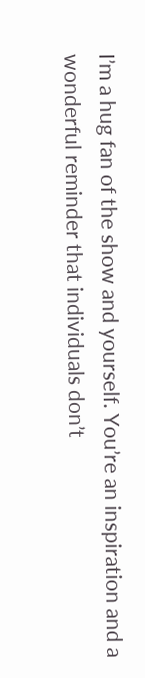I’m a hug fan of the show and yourself. You’re an inspiration and a wonderful reminder that individuals don’t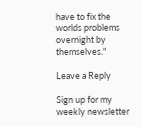have to fix the worlds problems overnight by themselves."

Leave a Reply

Sign up for my weekly newsletter